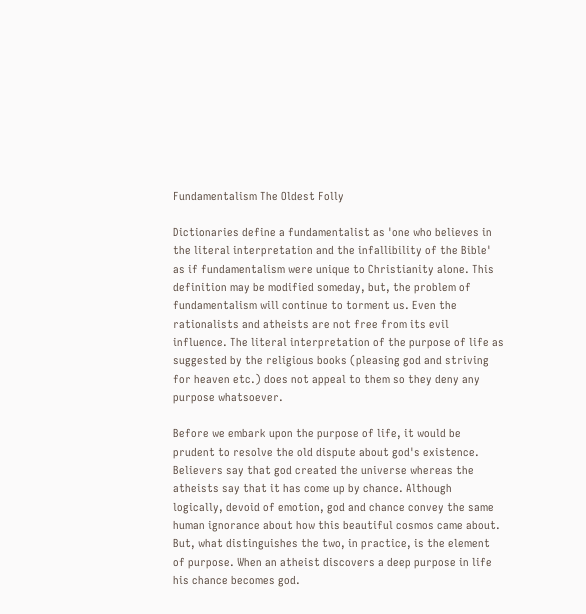Fundamentalism The Oldest Folly

Dictionaries define a fundamentalist as 'one who believes in the literal interpretation and the infallibility of the Bible' as if fundamentalism were unique to Christianity alone. This definition may be modified someday, but, the problem of fundamentalism will continue to torment us. Even the rationalists and atheists are not free from its evil influence. The literal interpretation of the purpose of life as suggested by the religious books (pleasing god and striving for heaven etc.) does not appeal to them so they deny any purpose whatsoever.

Before we embark upon the purpose of life, it would be prudent to resolve the old dispute about god's existence. Believers say that god created the universe whereas the atheists say that it has come up by chance. Although logically, devoid of emotion, god and chance convey the same human ignorance about how this beautiful cosmos came about. But, what distinguishes the two, in practice, is the element of purpose. When an atheist discovers a deep purpose in life his chance becomes god.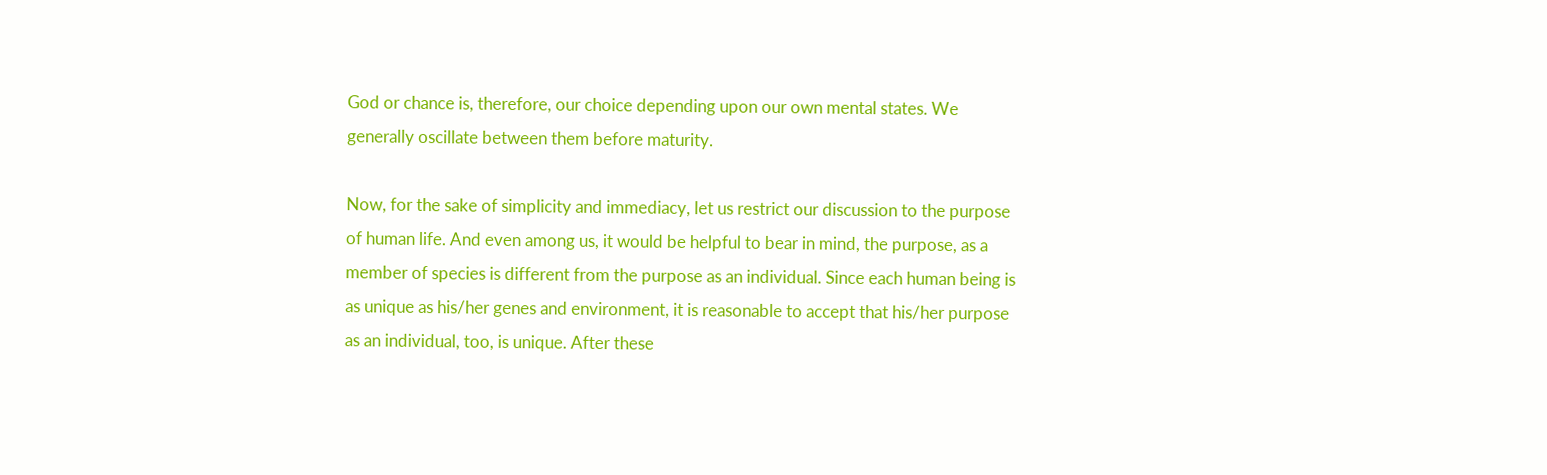God or chance is, therefore, our choice depending upon our own mental states. We generally oscillate between them before maturity.

Now, for the sake of simplicity and immediacy, let us restrict our discussion to the purpose of human life. And even among us, it would be helpful to bear in mind, the purpose, as a member of species is different from the purpose as an individual. Since each human being is as unique as his/her genes and environment, it is reasonable to accept that his/her purpose as an individual, too, is unique. After these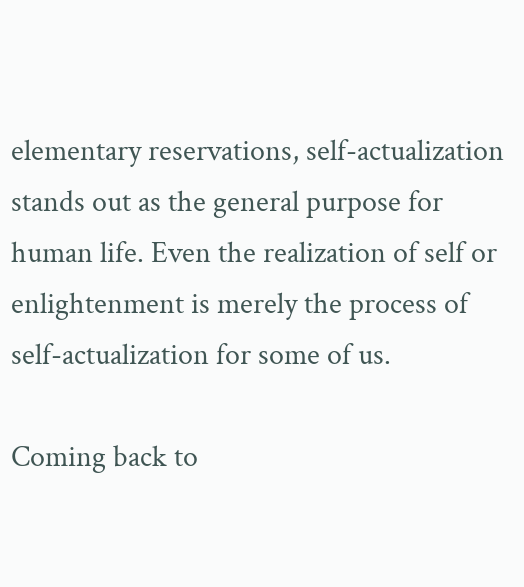elementary reservations, self-actualization stands out as the general purpose for human life. Even the realization of self or enlightenment is merely the process of self-actualization for some of us.

Coming back to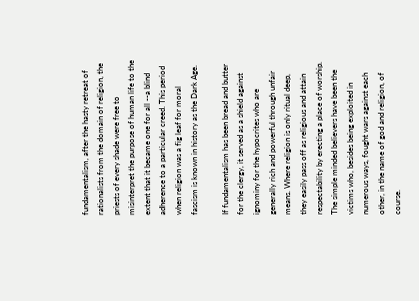fundamentalism, after the hasty retreat of rationalists from the domain of religion, the priests of every shade were free to misinterpret the purpose of human life to the extent that it became one for all --a blind adherence to a particular creed. This period when religion was a fig leaf for moral fascism is known in history as the Dark Age.

If fundamentalism has been bread and butter for the clergy, it served as a shield against ignominy for the hypocrites who are generally rich and powerful through unfair means. Where religion is only ritual deep, they easily pass off as religious and attain respectability by erecting a place of worship. The simple minded believers have been the victims who, besides being exploited in numerous ways, fought wars against each other, in the name of god and religion, of course.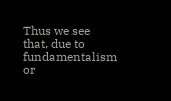Thus we see that, due to fundamentalism or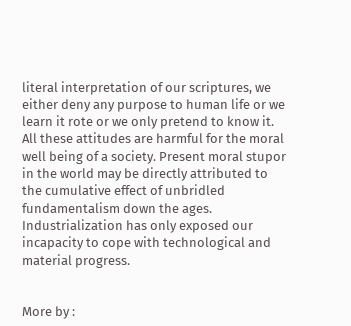literal interpretation of our scriptures, we either deny any purpose to human life or we learn it rote or we only pretend to know it. All these attitudes are harmful for the moral well being of a society. Present moral stupor in the world may be directly attributed to the cumulative effect of unbridled fundamentalism down the ages. Industrialization has only exposed our incapacity to cope with technological and material progress.


More by :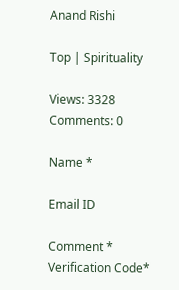Anand Rishi

Top | Spirituality

Views: 3328      Comments: 0

Name *

Email ID

Comment *
Verification Code*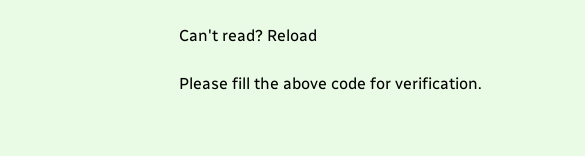Can't read? Reload

Please fill the above code for verification.